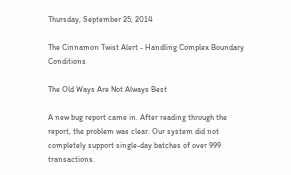Thursday, September 25, 2014

The Cinnamon Twist Alert - Handling Complex Boundary Conditions

The Old Ways Are Not Always Best

A new bug report came in. After reading through the report, the problem was clear. Our system did not completely support single-day batches of over 999 transactions.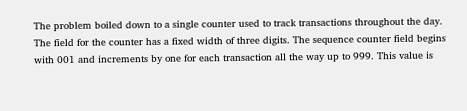The problem boiled down to a single counter used to track transactions throughout the day. The field for the counter has a fixed width of three digits. The sequence counter field begins with 001 and increments by one for each transaction all the way up to 999. This value is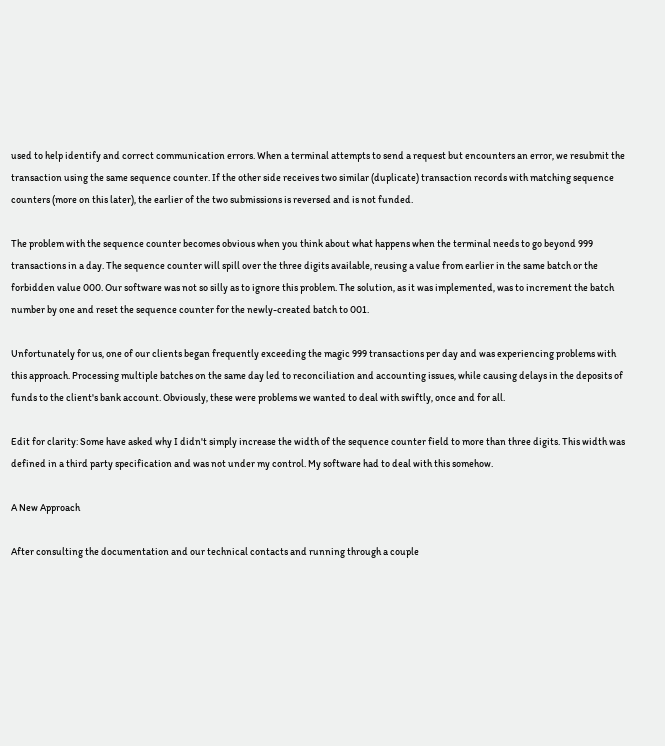used to help identify and correct communication errors. When a terminal attempts to send a request but encounters an error, we resubmit the transaction using the same sequence counter. If the other side receives two similar (duplicate) transaction records with matching sequence counters (more on this later), the earlier of the two submissions is reversed and is not funded.

The problem with the sequence counter becomes obvious when you think about what happens when the terminal needs to go beyond 999 transactions in a day. The sequence counter will spill over the three digits available, reusing a value from earlier in the same batch or the forbidden value 000. Our software was not so silly as to ignore this problem. The solution, as it was implemented, was to increment the batch number by one and reset the sequence counter for the newly-created batch to 001.

Unfortunately for us, one of our clients began frequently exceeding the magic 999 transactions per day and was experiencing problems with this approach. Processing multiple batches on the same day led to reconciliation and accounting issues, while causing delays in the deposits of funds to the client's bank account. Obviously, these were problems we wanted to deal with swiftly, once and for all.

Edit for clarity: Some have asked why I didn't simply increase the width of the sequence counter field to more than three digits. This width was defined in a third party specification and was not under my control. My software had to deal with this somehow.

A New Approach

After consulting the documentation and our technical contacts and running through a couple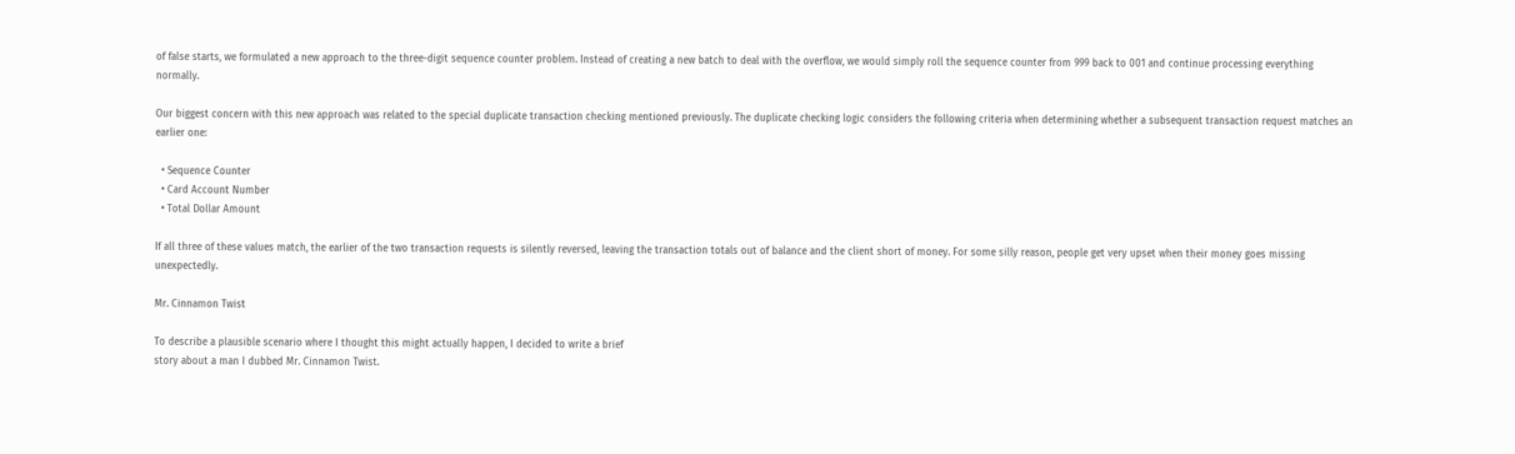of false starts, we formulated a new approach to the three-digit sequence counter problem. Instead of creating a new batch to deal with the overflow, we would simply roll the sequence counter from 999 back to 001 and continue processing everything normally.

Our biggest concern with this new approach was related to the special duplicate transaction checking mentioned previously. The duplicate checking logic considers the following criteria when determining whether a subsequent transaction request matches an earlier one:

  • Sequence Counter
  • Card Account Number
  • Total Dollar Amount

If all three of these values match, the earlier of the two transaction requests is silently reversed, leaving the transaction totals out of balance and the client short of money. For some silly reason, people get very upset when their money goes missing unexpectedly.

Mr. Cinnamon Twist

To describe a plausible scenario where I thought this might actually happen, I decided to write a brief
story about a man I dubbed Mr. Cinnamon Twist.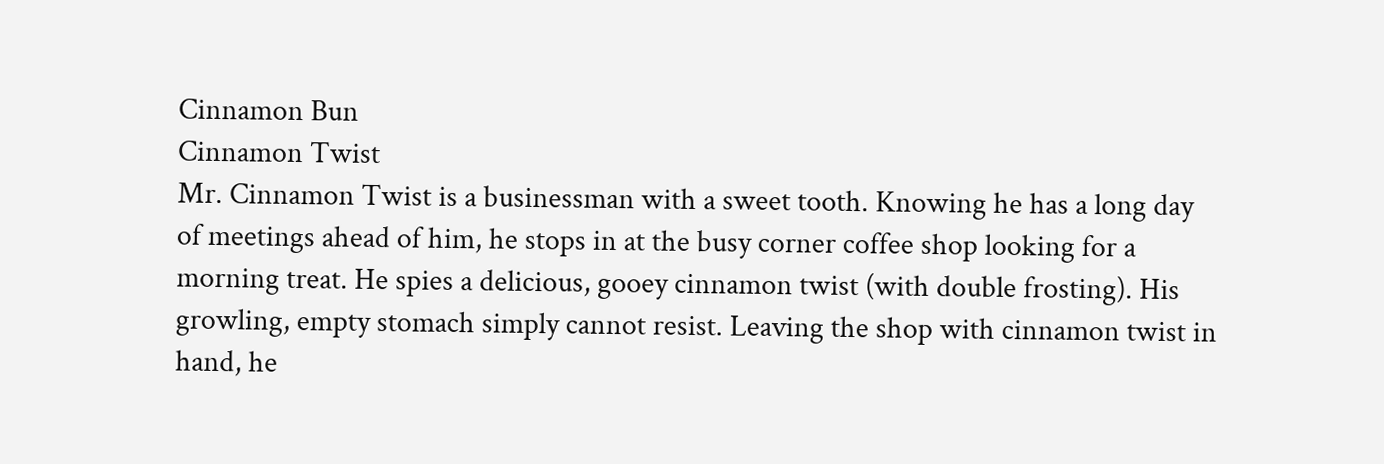Cinnamon Bun
Cinnamon Twist
Mr. Cinnamon Twist is a businessman with a sweet tooth. Knowing he has a long day of meetings ahead of him, he stops in at the busy corner coffee shop looking for a morning treat. He spies a delicious, gooey cinnamon twist (with double frosting). His growling, empty stomach simply cannot resist. Leaving the shop with cinnamon twist in hand, he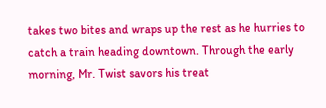takes two bites and wraps up the rest as he hurries to catch a train heading downtown. Through the early morning, Mr. Twist savors his treat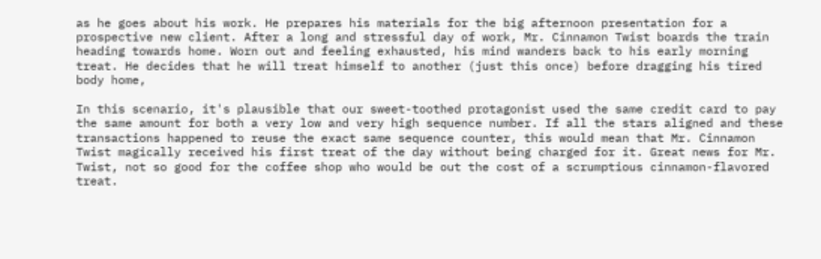as he goes about his work. He prepares his materials for the big afternoon presentation for a prospective new client. After a long and stressful day of work, Mr. Cinnamon Twist boards the train heading towards home. Worn out and feeling exhausted, his mind wanders back to his early morning treat. He decides that he will treat himself to another (just this once) before dragging his tired body home,

In this scenario, it's plausible that our sweet-toothed protagonist used the same credit card to pay the same amount for both a very low and very high sequence number. If all the stars aligned and these transactions happened to reuse the exact same sequence counter, this would mean that Mr. Cinnamon Twist magically received his first treat of the day without being charged for it. Great news for Mr. Twist, not so good for the coffee shop who would be out the cost of a scrumptious cinnamon-flavored treat.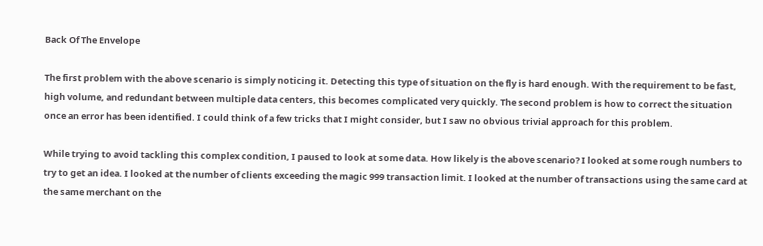Back Of The Envelope

The first problem with the above scenario is simply noticing it. Detecting this type of situation on the fly is hard enough. With the requirement to be fast, high volume, and redundant between multiple data centers, this becomes complicated very quickly. The second problem is how to correct the situation once an error has been identified. I could think of a few tricks that I might consider, but I saw no obvious trivial approach for this problem.

While trying to avoid tackling this complex condition, I paused to look at some data. How likely is the above scenario? I looked at some rough numbers to try to get an idea. I looked at the number of clients exceeding the magic 999 transaction limit. I looked at the number of transactions using the same card at the same merchant on the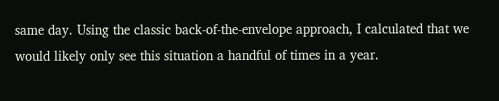same day. Using the classic back-of-the-envelope approach, I calculated that we would likely only see this situation a handful of times in a year.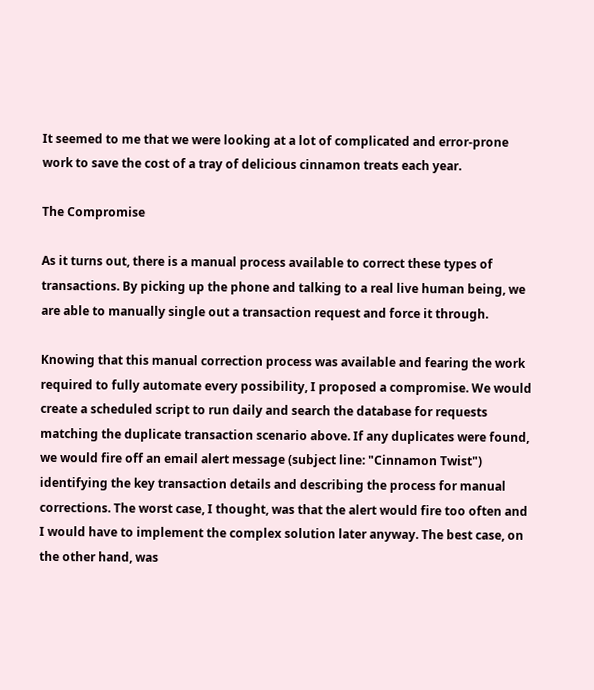It seemed to me that we were looking at a lot of complicated and error-prone work to save the cost of a tray of delicious cinnamon treats each year.

The Compromise

As it turns out, there is a manual process available to correct these types of transactions. By picking up the phone and talking to a real live human being, we are able to manually single out a transaction request and force it through.

Knowing that this manual correction process was available and fearing the work required to fully automate every possibility, I proposed a compromise. We would create a scheduled script to run daily and search the database for requests matching the duplicate transaction scenario above. If any duplicates were found, we would fire off an email alert message (subject line: "Cinnamon Twist") identifying the key transaction details and describing the process for manual corrections. The worst case, I thought, was that the alert would fire too often and I would have to implement the complex solution later anyway. The best case, on the other hand, was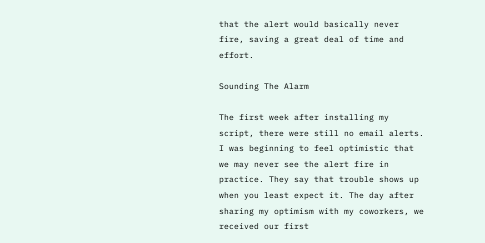that the alert would basically never fire, saving a great deal of time and effort.

Sounding The Alarm

The first week after installing my script, there were still no email alerts. I was beginning to feel optimistic that we may never see the alert fire in practice. They say that trouble shows up when you least expect it. The day after sharing my optimism with my coworkers, we received our first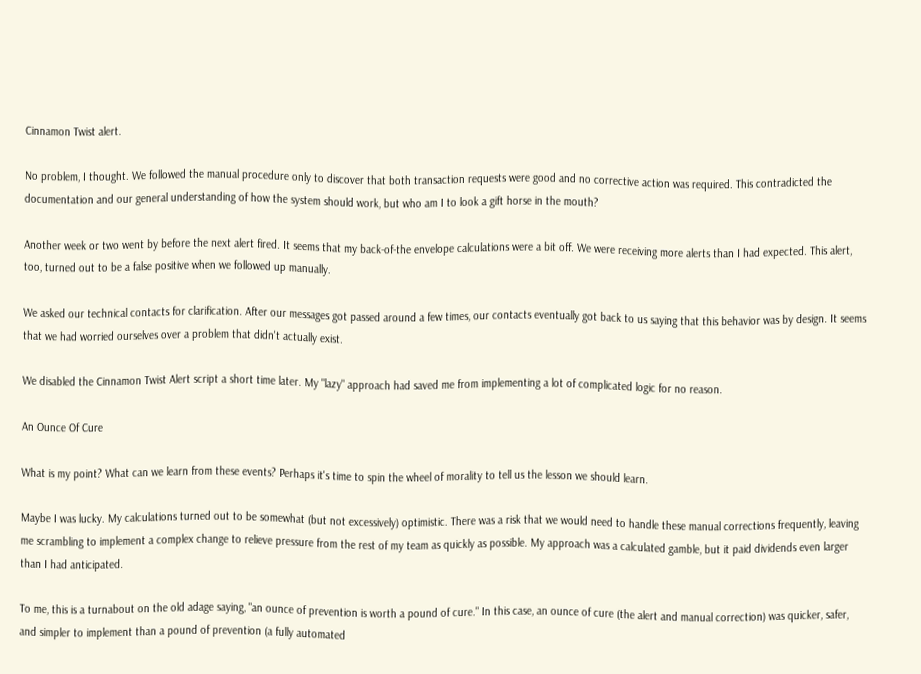Cinnamon Twist alert.

No problem, I thought. We followed the manual procedure only to discover that both transaction requests were good and no corrective action was required. This contradicted the documentation and our general understanding of how the system should work, but who am I to look a gift horse in the mouth?

Another week or two went by before the next alert fired. It seems that my back-of-the envelope calculations were a bit off. We were receiving more alerts than I had expected. This alert, too, turned out to be a false positive when we followed up manually.

We asked our technical contacts for clarification. After our messages got passed around a few times, our contacts eventually got back to us saying that this behavior was by design. It seems that we had worried ourselves over a problem that didn't actually exist.

We disabled the Cinnamon Twist Alert script a short time later. My "lazy" approach had saved me from implementing a lot of complicated logic for no reason.

An Ounce Of Cure

What is my point? What can we learn from these events? Perhaps it's time to spin the wheel of morality to tell us the lesson we should learn.

Maybe I was lucky. My calculations turned out to be somewhat (but not excessively) optimistic. There was a risk that we would need to handle these manual corrections frequently, leaving me scrambling to implement a complex change to relieve pressure from the rest of my team as quickly as possible. My approach was a calculated gamble, but it paid dividends even larger than I had anticipated.

To me, this is a turnabout on the old adage saying, "an ounce of prevention is worth a pound of cure." In this case, an ounce of cure (the alert and manual correction) was quicker, safer, and simpler to implement than a pound of prevention (a fully automated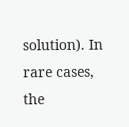solution). In rare cases, the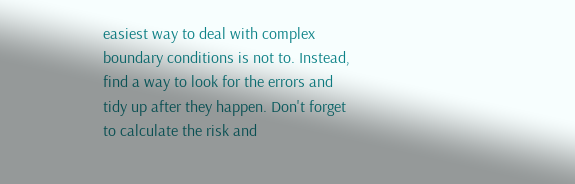easiest way to deal with complex boundary conditions is not to. Instead, find a way to look for the errors and tidy up after they happen. Don't forget to calculate the risk and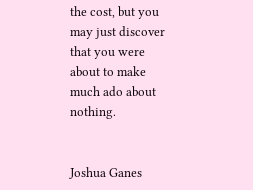the cost, but you may just discover that you were about to make much ado about nothing.


Joshua Ganes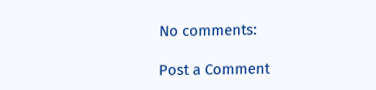No comments:

Post a Comment